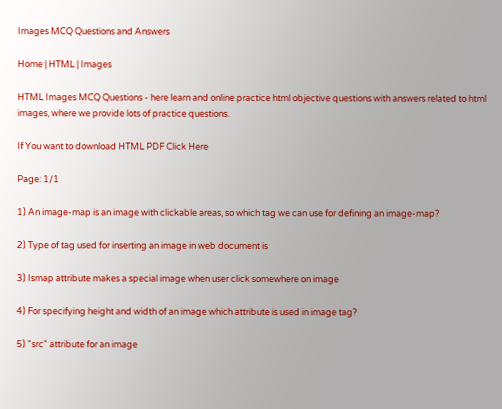Images MCQ Questions and Answers

Home | HTML | Images

HTML Images MCQ Questions - here learn and online practice html objective questions with answers related to html images, where we provide lots of practice questions.

If You want to download HTML PDF Click Here

Page: 1/1

1) An image-map is an image with clickable areas, so which tag we can use for defining an image-map?

2) Type of tag used for inserting an image in web document is

3) Ismap attribute makes a special image when user click somewhere on image

4) For specifying height and width of an image which attribute is used in image tag?

5) "src" attribute for an image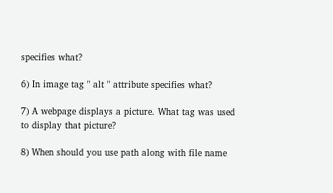specifies what?

6) In image tag " alt " attribute specifies what?

7) A webpage displays a picture. What tag was used to display that picture?

8) When should you use path along with file name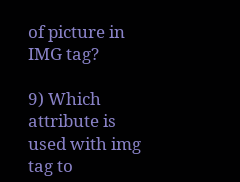of picture in IMG tag?

9) Which attribute is used with img tag to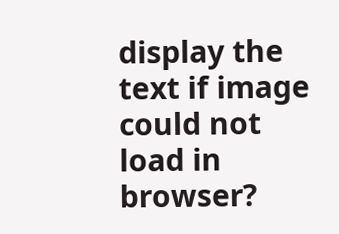display the text if image could not load in browser?